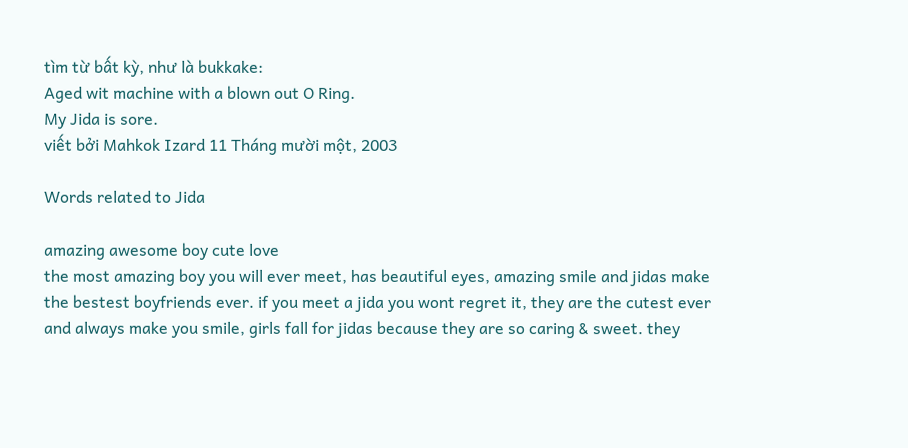tìm từ bất kỳ, như là bukkake:
Aged wit machine with a blown out O Ring.
My Jida is sore.
viết bởi Mahkok Izard 11 Tháng mười một, 2003

Words related to Jida

amazing awesome boy cute love
the most amazing boy you will ever meet, has beautiful eyes, amazing smile and jidas make the bestest boyfriends ever. if you meet a jida you wont regret it, they are the cutest ever and always make you smile, girls fall for jidas because they are so caring & sweet. they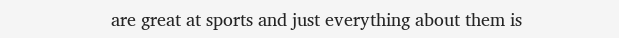are great at sports and just everything about them is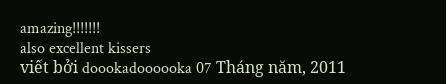amazing!!!!!!!
also excellent kissers
viết bởi doookadoooooka 07 Tháng năm, 2011